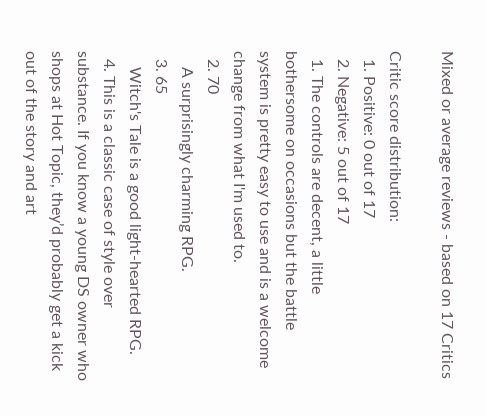Mixed or average reviews - based on 17 Critics

Critic score distribution:
  1. Positive: 0 out of 17
  2. Negative: 5 out of 17
  1. The controls are decent, a little bothersome on occasions but the battle system is pretty easy to use and is a welcome change from what I'm used to.
  2. 70
    A surprisingly charming RPG.
  3. 65
    Witch's Tale is a good light-hearted RPG.
  4. This is a classic case of style over substance. If you know a young DS owner who shops at Hot Topic, they’d probably get a kick out of the story and art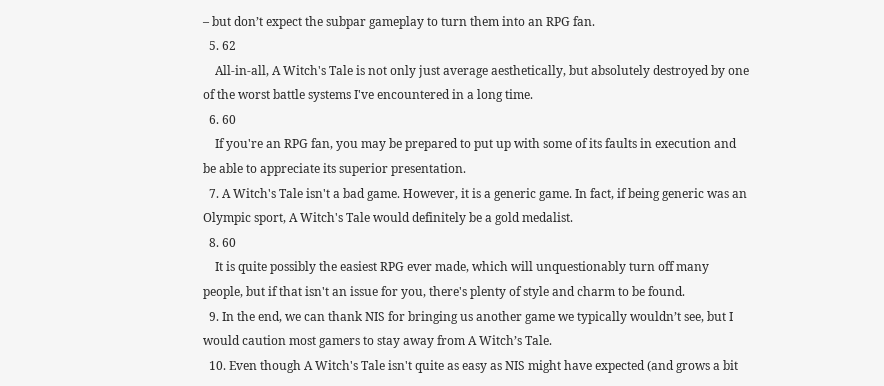– but don’t expect the subpar gameplay to turn them into an RPG fan.
  5. 62
    All-in-all, A Witch's Tale is not only just average aesthetically, but absolutely destroyed by one of the worst battle systems I've encountered in a long time.
  6. 60
    If you're an RPG fan, you may be prepared to put up with some of its faults in execution and be able to appreciate its superior presentation.
  7. A Witch's Tale isn't a bad game. However, it is a generic game. In fact, if being generic was an Olympic sport, A Witch's Tale would definitely be a gold medalist.
  8. 60
    It is quite possibly the easiest RPG ever made, which will unquestionably turn off many people, but if that isn't an issue for you, there's plenty of style and charm to be found.
  9. In the end, we can thank NIS for bringing us another game we typically wouldn’t see, but I would caution most gamers to stay away from A Witch’s Tale.
  10. Even though A Witch's Tale isn't quite as easy as NIS might have expected (and grows a bit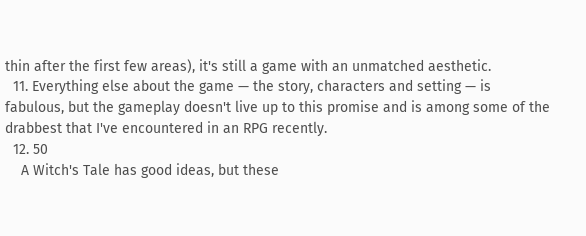thin after the first few areas), it's still a game with an unmatched aesthetic.
  11. Everything else about the game — the story, characters and setting — is fabulous, but the gameplay doesn't live up to this promise and is among some of the drabbest that I've encountered in an RPG recently.
  12. 50
    A Witch's Tale has good ideas, but these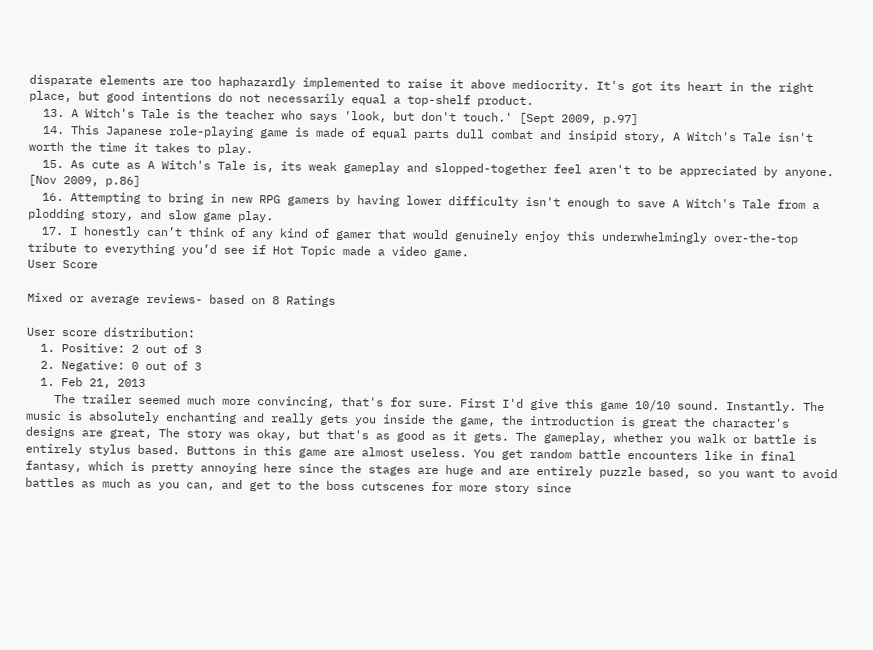disparate elements are too haphazardly implemented to raise it above mediocrity. It's got its heart in the right place, but good intentions do not necessarily equal a top-shelf product.
  13. A Witch's Tale is the teacher who says 'look, but don't touch.' [Sept 2009, p.97]
  14. This Japanese role-playing game is made of equal parts dull combat and insipid story, A Witch's Tale isn't worth the time it takes to play.
  15. As cute as A Witch's Tale is, its weak gameplay and slopped-together feel aren't to be appreciated by anyone. [Nov 2009, p.86]
  16. Attempting to bring in new RPG gamers by having lower difficulty isn't enough to save A Witch's Tale from a plodding story, and slow game play.
  17. I honestly can’t think of any kind of gamer that would genuinely enjoy this underwhelmingly over-the-top tribute to everything you’d see if Hot Topic made a video game.
User Score

Mixed or average reviews- based on 8 Ratings

User score distribution:
  1. Positive: 2 out of 3
  2. Negative: 0 out of 3
  1. Feb 21, 2013
    The trailer seemed much more convincing, that's for sure. First I'd give this game 10/10 sound. Instantly. The music is absolutely enchanting and really gets you inside the game, the introduction is great the character's designs are great, The story was okay, but that's as good as it gets. The gameplay, whether you walk or battle is entirely stylus based. Buttons in this game are almost useless. You get random battle encounters like in final fantasy, which is pretty annoying here since the stages are huge and are entirely puzzle based, so you want to avoid battles as much as you can, and get to the boss cutscenes for more story since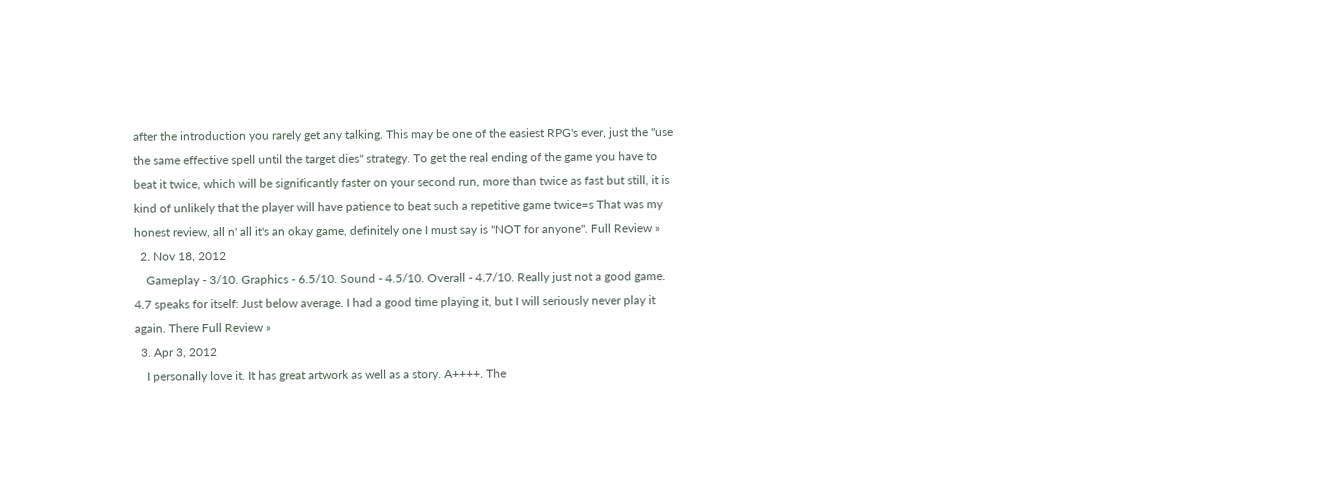after the introduction you rarely get any talking. This may be one of the easiest RPG's ever, just the "use the same effective spell until the target dies" strategy. To get the real ending of the game you have to beat it twice, which will be significantly faster on your second run, more than twice as fast but still, it is kind of unlikely that the player will have patience to beat such a repetitive game twice=s That was my honest review, all n' all it's an okay game, definitely one I must say is "NOT for anyone". Full Review »
  2. Nov 18, 2012
    Gameplay - 3/10. Graphics - 6.5/10. Sound - 4.5/10. Overall - 4.7/10. Really just not a good game. 4.7 speaks for itself: Just below average. I had a good time playing it, but I will seriously never play it again. There Full Review »
  3. Apr 3, 2012
    I personally love it. It has great artwork as well as a story. A++++. The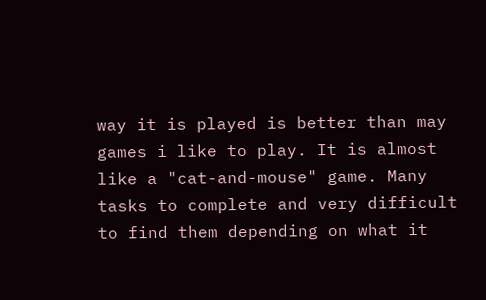way it is played is better than may games i like to play. It is almost like a "cat-and-mouse" game. Many tasks to complete and very difficult to find them depending on what it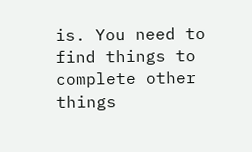is. You need to find things to complete other things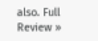also. Full Review »